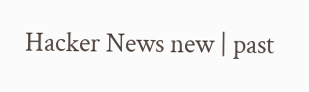Hacker News new | past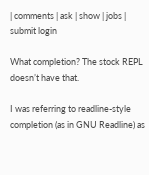| comments | ask | show | jobs | submit login

What completion? The stock REPL doesn’t have that.

I was referring to readline-style completion (as in GNU Readline) as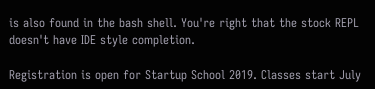is also found in the bash shell. You're right that the stock REPL doesn't have IDE style completion.

Registration is open for Startup School 2019. Classes start July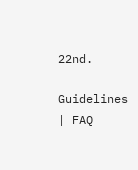22nd.

Guidelines | FAQ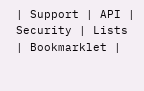| Support | API | Security | Lists | Bookmarklet |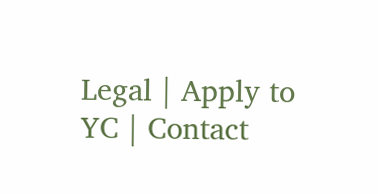Legal | Apply to YC | Contact